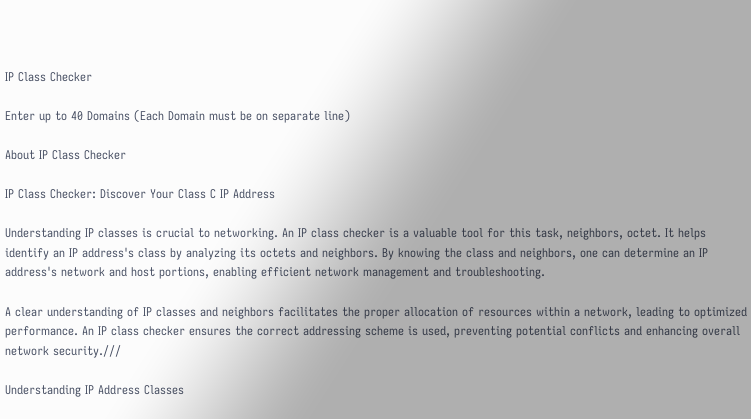IP Class Checker

Enter up to 40 Domains (Each Domain must be on separate line)

About IP Class Checker

IP Class Checker: Discover Your Class C IP Address

Understanding IP classes is crucial to networking. An IP class checker is a valuable tool for this task, neighbors, octet. It helps identify an IP address's class by analyzing its octets and neighbors. By knowing the class and neighbors, one can determine an IP address's network and host portions, enabling efficient network management and troubleshooting.

A clear understanding of IP classes and neighbors facilitates the proper allocation of resources within a network, leading to optimized performance. An IP class checker ensures the correct addressing scheme is used, preventing potential conflicts and enhancing overall network security.///

Understanding IP Address Classes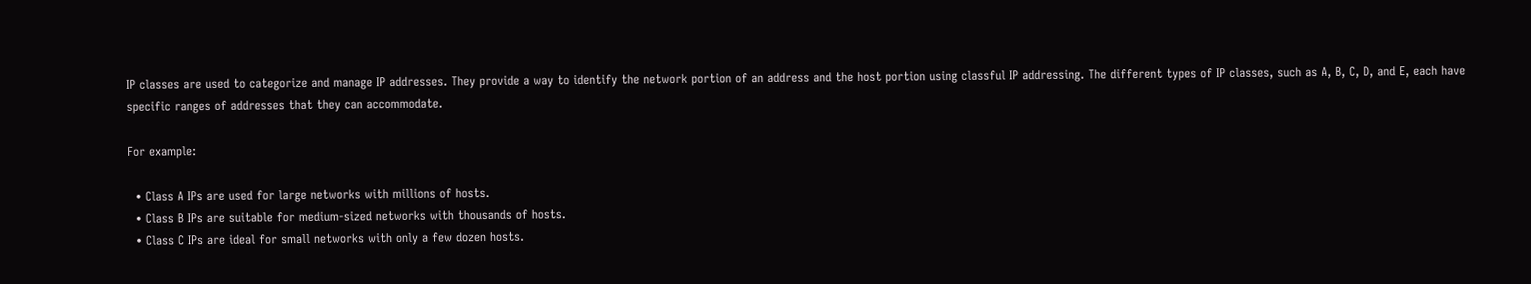IP classes are used to categorize and manage IP addresses. They provide a way to identify the network portion of an address and the host portion using classful IP addressing. The different types of IP classes, such as A, B, C, D, and E, each have specific ranges of addresses that they can accommodate.

For example:

  • Class A IPs are used for large networks with millions of hosts.
  • Class B IPs are suitable for medium-sized networks with thousands of hosts.
  • Class C IPs are ideal for small networks with only a few dozen hosts.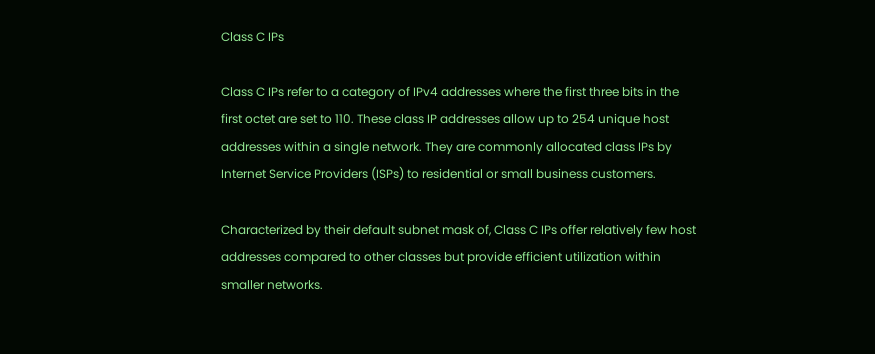Class C IPs

Class C IPs refer to a category of IPv4 addresses where the first three bits in the first octet are set to 110. These class IP addresses allow up to 254 unique host addresses within a single network. They are commonly allocated class IPs by Internet Service Providers (ISPs) to residential or small business customers.

Characterized by their default subnet mask of, Class C IPs offer relatively few host addresses compared to other classes but provide efficient utilization within smaller networks.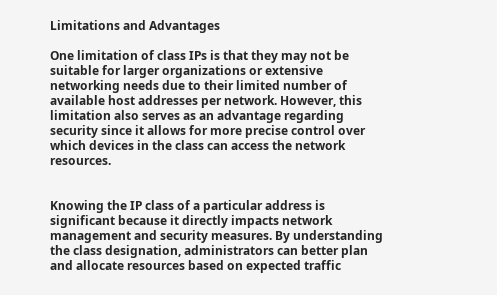Limitations and Advantages

One limitation of class IPs is that they may not be suitable for larger organizations or extensive networking needs due to their limited number of available host addresses per network. However, this limitation also serves as an advantage regarding security since it allows for more precise control over which devices in the class can access the network resources.


Knowing the IP class of a particular address is significant because it directly impacts network management and security measures. By understanding the class designation, administrators can better plan and allocate resources based on expected traffic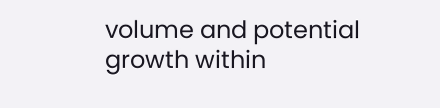volume and potential growth within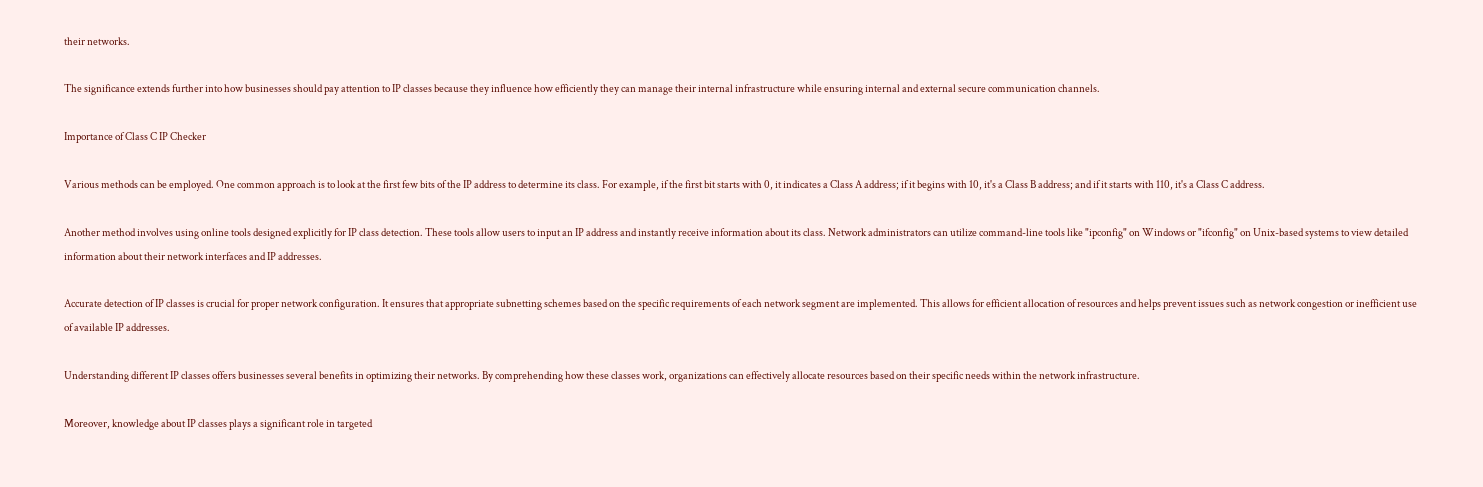their networks.

The significance extends further into how businesses should pay attention to IP classes because they influence how efficiently they can manage their internal infrastructure while ensuring internal and external secure communication channels.

Importance of Class C IP Checker

Various methods can be employed. One common approach is to look at the first few bits of the IP address to determine its class. For example, if the first bit starts with 0, it indicates a Class A address; if it begins with 10, it's a Class B address; and if it starts with 110, it's a Class C address.

Another method involves using online tools designed explicitly for IP class detection. These tools allow users to input an IP address and instantly receive information about its class. Network administrators can utilize command-line tools like "ipconfig" on Windows or "ifconfig" on Unix-based systems to view detailed information about their network interfaces and IP addresses.

Accurate detection of IP classes is crucial for proper network configuration. It ensures that appropriate subnetting schemes based on the specific requirements of each network segment are implemented. This allows for efficient allocation of resources and helps prevent issues such as network congestion or inefficient use of available IP addresses.

Understanding different IP classes offers businesses several benefits in optimizing their networks. By comprehending how these classes work, organizations can effectively allocate resources based on their specific needs within the network infrastructure.

Moreover, knowledge about IP classes plays a significant role in targeted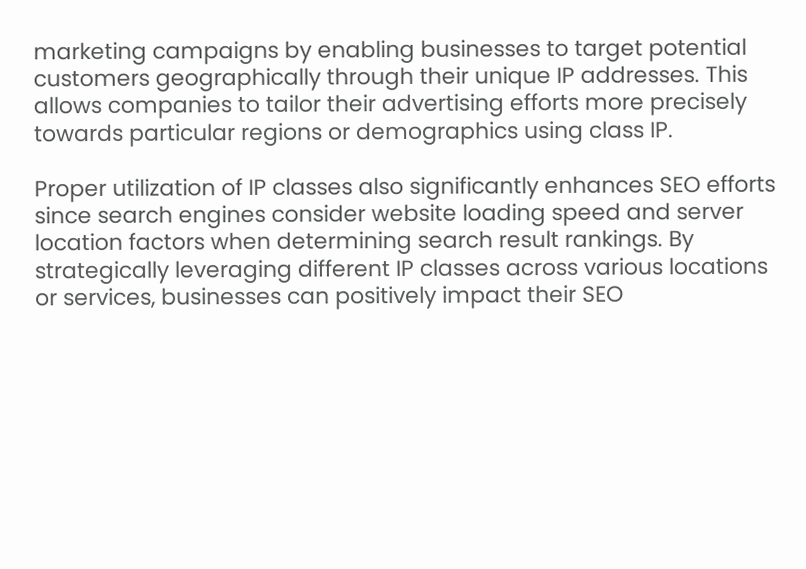marketing campaigns by enabling businesses to target potential customers geographically through their unique IP addresses. This allows companies to tailor their advertising efforts more precisely towards particular regions or demographics using class IP.

Proper utilization of IP classes also significantly enhances SEO efforts since search engines consider website loading speed and server location factors when determining search result rankings. By strategically leveraging different IP classes across various locations or services, businesses can positively impact their SEO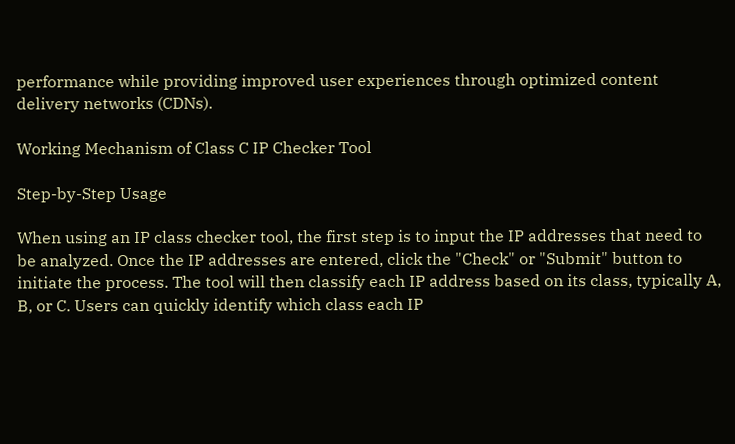performance while providing improved user experiences through optimized content delivery networks (CDNs).

Working Mechanism of Class C IP Checker Tool

Step-by-Step Usage

When using an IP class checker tool, the first step is to input the IP addresses that need to be analyzed. Once the IP addresses are entered, click the "Check" or "Submit" button to initiate the process. The tool will then classify each IP address based on its class, typically A, B, or C. Users can quickly identify which class each IP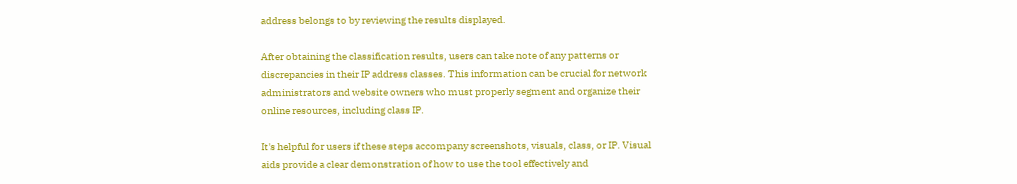address belongs to by reviewing the results displayed.

After obtaining the classification results, users can take note of any patterns or discrepancies in their IP address classes. This information can be crucial for network administrators and website owners who must properly segment and organize their online resources, including class IP.

It's helpful for users if these steps accompany screenshots, visuals, class, or IP. Visual aids provide a clear demonstration of how to use the tool effectively and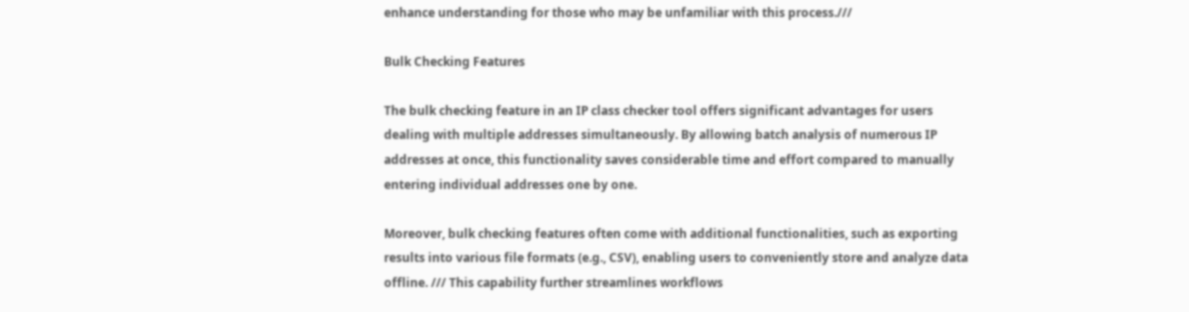enhance understanding for those who may be unfamiliar with this process.///

Bulk Checking Features

The bulk checking feature in an IP class checker tool offers significant advantages for users dealing with multiple addresses simultaneously. By allowing batch analysis of numerous IP addresses at once, this functionality saves considerable time and effort compared to manually entering individual addresses one by one.

Moreover, bulk checking features often come with additional functionalities, such as exporting results into various file formats (e.g., CSV), enabling users to conveniently store and analyze data offline. /// This capability further streamlines workflows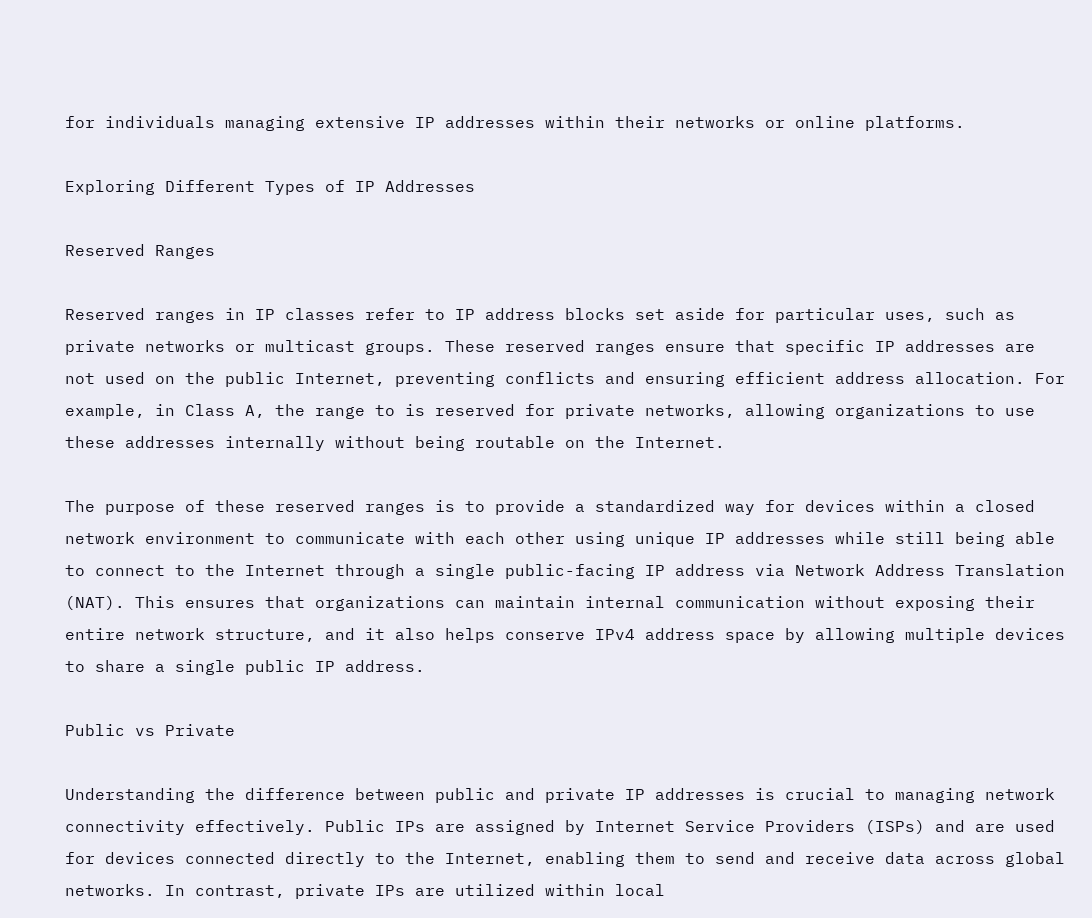for individuals managing extensive IP addresses within their networks or online platforms.

Exploring Different Types of IP Addresses

Reserved Ranges

Reserved ranges in IP classes refer to IP address blocks set aside for particular uses, such as private networks or multicast groups. These reserved ranges ensure that specific IP addresses are not used on the public Internet, preventing conflicts and ensuring efficient address allocation. For example, in Class A, the range to is reserved for private networks, allowing organizations to use these addresses internally without being routable on the Internet.

The purpose of these reserved ranges is to provide a standardized way for devices within a closed network environment to communicate with each other using unique IP addresses while still being able to connect to the Internet through a single public-facing IP address via Network Address Translation (NAT). This ensures that organizations can maintain internal communication without exposing their entire network structure, and it also helps conserve IPv4 address space by allowing multiple devices to share a single public IP address.

Public vs Private

Understanding the difference between public and private IP addresses is crucial to managing network connectivity effectively. Public IPs are assigned by Internet Service Providers (ISPs) and are used for devices connected directly to the Internet, enabling them to send and receive data across global networks. In contrast, private IPs are utilized within local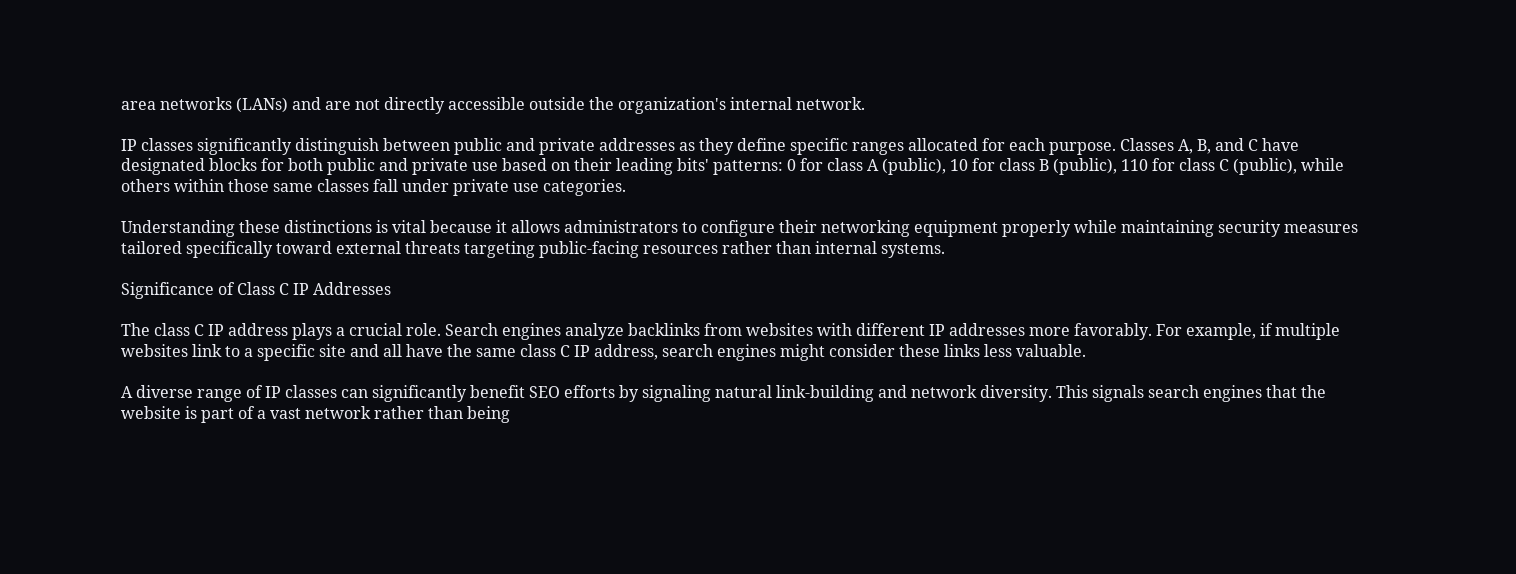area networks (LANs) and are not directly accessible outside the organization's internal network.

IP classes significantly distinguish between public and private addresses as they define specific ranges allocated for each purpose. Classes A, B, and C have designated blocks for both public and private use based on their leading bits' patterns: 0 for class A (public), 10 for class B (public), 110 for class C (public), while others within those same classes fall under private use categories.

Understanding these distinctions is vital because it allows administrators to configure their networking equipment properly while maintaining security measures tailored specifically toward external threats targeting public-facing resources rather than internal systems.

Significance of Class C IP Addresses

The class C IP address plays a crucial role. Search engines analyze backlinks from websites with different IP addresses more favorably. For example, if multiple websites link to a specific site and all have the same class C IP address, search engines might consider these links less valuable.

A diverse range of IP classes can significantly benefit SEO efforts by signaling natural link-building and network diversity. This signals search engines that the website is part of a vast network rather than being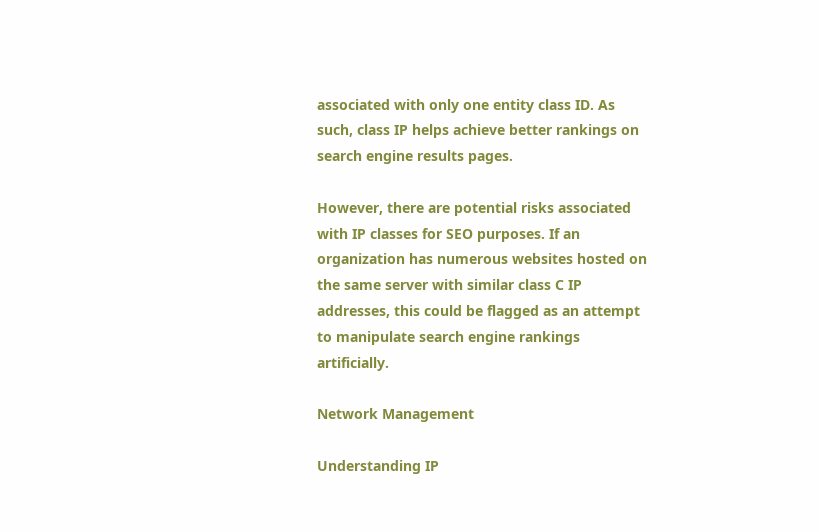associated with only one entity class ID. As such, class IP helps achieve better rankings on search engine results pages.

However, there are potential risks associated with IP classes for SEO purposes. If an organization has numerous websites hosted on the same server with similar class C IP addresses, this could be flagged as an attempt to manipulate search engine rankings artificially.

Network Management

Understanding IP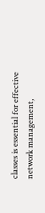classes is essential for effective network management,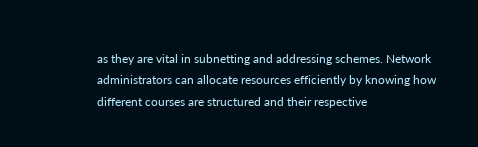as they are vital in subnetting and addressing schemes. Network administrators can allocate resources efficiently by knowing how different courses are structured and their respective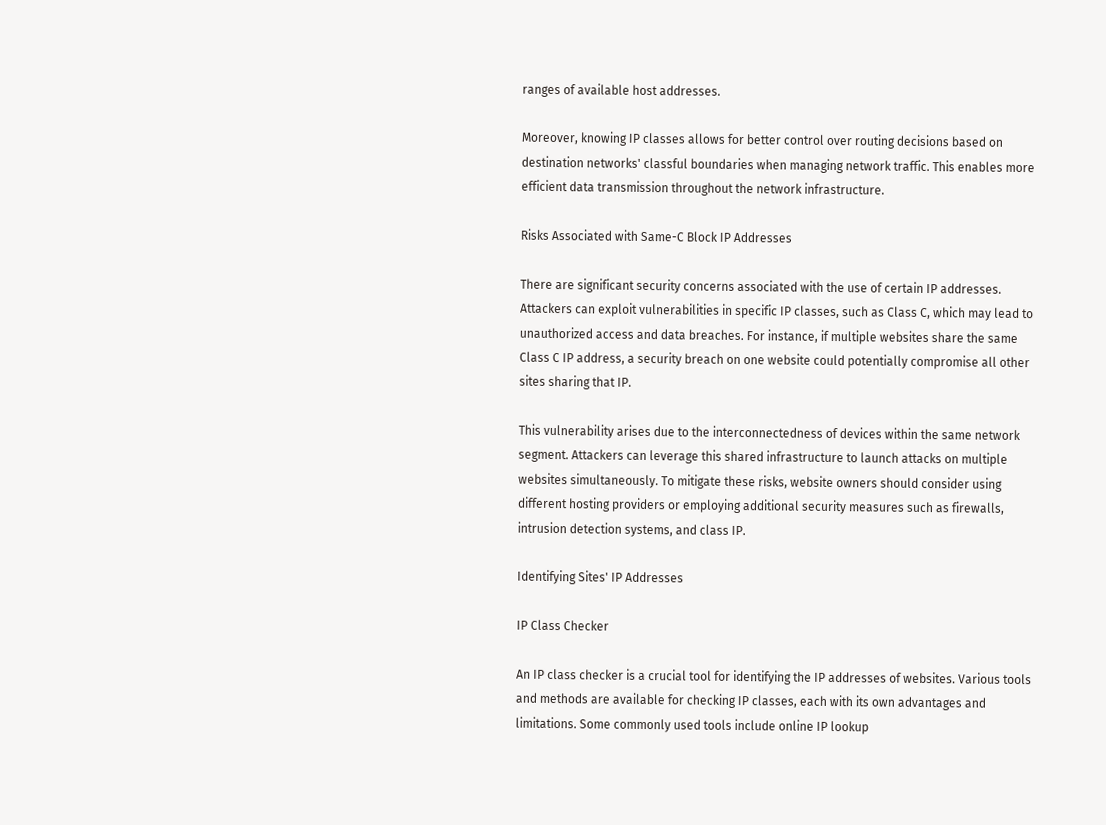ranges of available host addresses.

Moreover, knowing IP classes allows for better control over routing decisions based on destination networks' classful boundaries when managing network traffic. This enables more efficient data transmission throughout the network infrastructure.

Risks Associated with Same-C Block IP Addresses

There are significant security concerns associated with the use of certain IP addresses. Attackers can exploit vulnerabilities in specific IP classes, such as Class C, which may lead to unauthorized access and data breaches. For instance, if multiple websites share the same Class C IP address, a security breach on one website could potentially compromise all other sites sharing that IP.

This vulnerability arises due to the interconnectedness of devices within the same network segment. Attackers can leverage this shared infrastructure to launch attacks on multiple websites simultaneously. To mitigate these risks, website owners should consider using different hosting providers or employing additional security measures such as firewalls, intrusion detection systems, and class IP.

Identifying Sites' IP Addresses

IP Class Checker

An IP class checker is a crucial tool for identifying the IP addresses of websites. Various tools and methods are available for checking IP classes, each with its own advantages and limitations. Some commonly used tools include online IP lookup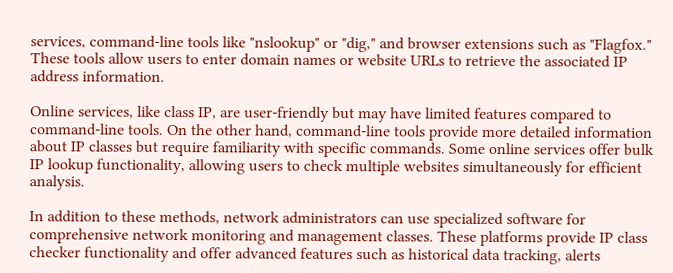services, command-line tools like "nslookup" or "dig," and browser extensions such as "Flagfox." These tools allow users to enter domain names or website URLs to retrieve the associated IP address information.

Online services, like class IP, are user-friendly but may have limited features compared to command-line tools. On the other hand, command-line tools provide more detailed information about IP classes but require familiarity with specific commands. Some online services offer bulk IP lookup functionality, allowing users to check multiple websites simultaneously for efficient analysis.

In addition to these methods, network administrators can use specialized software for comprehensive network monitoring and management classes. These platforms provide IP class checker functionality and offer advanced features such as historical data tracking, alerts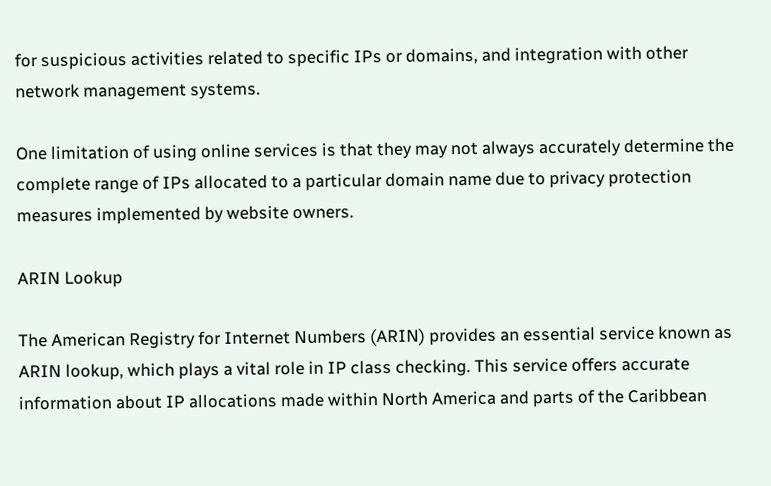for suspicious activities related to specific IPs or domains, and integration with other network management systems.

One limitation of using online services is that they may not always accurately determine the complete range of IPs allocated to a particular domain name due to privacy protection measures implemented by website owners.

ARIN Lookup

The American Registry for Internet Numbers (ARIN) provides an essential service known as ARIN lookup, which plays a vital role in IP class checking. This service offers accurate information about IP allocations made within North America and parts of the Caribbean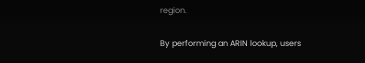region.

By performing an ARIN lookup, users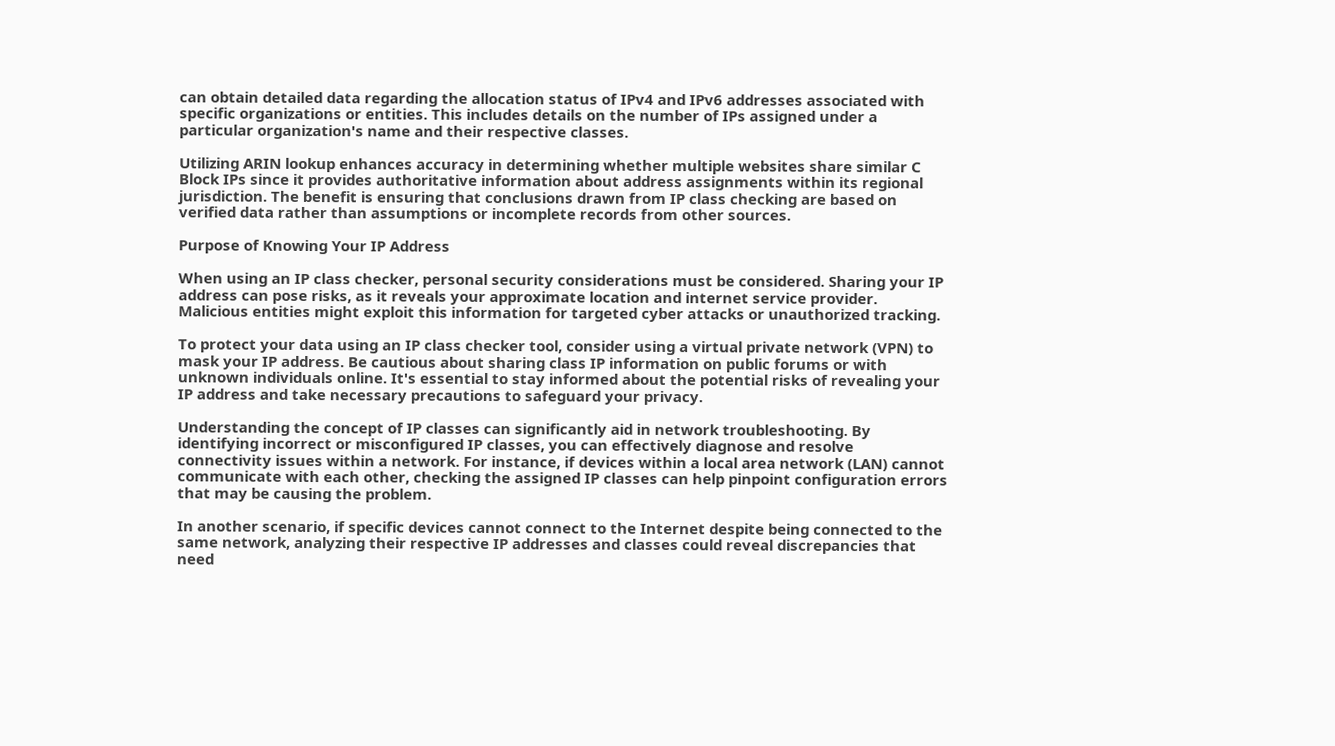can obtain detailed data regarding the allocation status of IPv4 and IPv6 addresses associated with specific organizations or entities. This includes details on the number of IPs assigned under a particular organization's name and their respective classes.

Utilizing ARIN lookup enhances accuracy in determining whether multiple websites share similar C Block IPs since it provides authoritative information about address assignments within its regional jurisdiction. The benefit is ensuring that conclusions drawn from IP class checking are based on verified data rather than assumptions or incomplete records from other sources.

Purpose of Knowing Your IP Address

When using an IP class checker, personal security considerations must be considered. Sharing your IP address can pose risks, as it reveals your approximate location and internet service provider. Malicious entities might exploit this information for targeted cyber attacks or unauthorized tracking.

To protect your data using an IP class checker tool, consider using a virtual private network (VPN) to mask your IP address. Be cautious about sharing class IP information on public forums or with unknown individuals online. It's essential to stay informed about the potential risks of revealing your IP address and take necessary precautions to safeguard your privacy.

Understanding the concept of IP classes can significantly aid in network troubleshooting. By identifying incorrect or misconfigured IP classes, you can effectively diagnose and resolve connectivity issues within a network. For instance, if devices within a local area network (LAN) cannot communicate with each other, checking the assigned IP classes can help pinpoint configuration errors that may be causing the problem.

In another scenario, if specific devices cannot connect to the Internet despite being connected to the same network, analyzing their respective IP addresses and classes could reveal discrepancies that need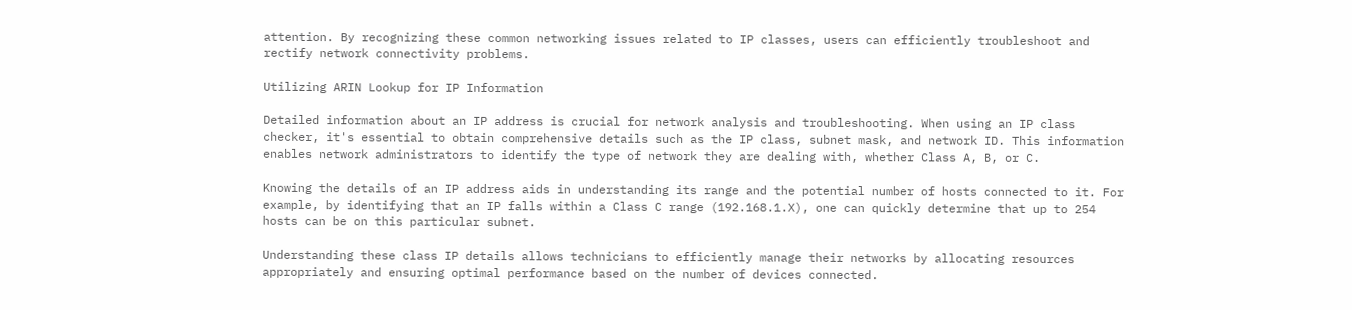attention. By recognizing these common networking issues related to IP classes, users can efficiently troubleshoot and rectify network connectivity problems.

Utilizing ARIN Lookup for IP Information

Detailed information about an IP address is crucial for network analysis and troubleshooting. When using an IP class checker, it's essential to obtain comprehensive details such as the IP class, subnet mask, and network ID. This information enables network administrators to identify the type of network they are dealing with, whether Class A, B, or C.

Knowing the details of an IP address aids in understanding its range and the potential number of hosts connected to it. For example, by identifying that an IP falls within a Class C range (192.168.1.X), one can quickly determine that up to 254 hosts can be on this particular subnet.

Understanding these class IP details allows technicians to efficiently manage their networks by allocating resources appropriately and ensuring optimal performance based on the number of devices connected.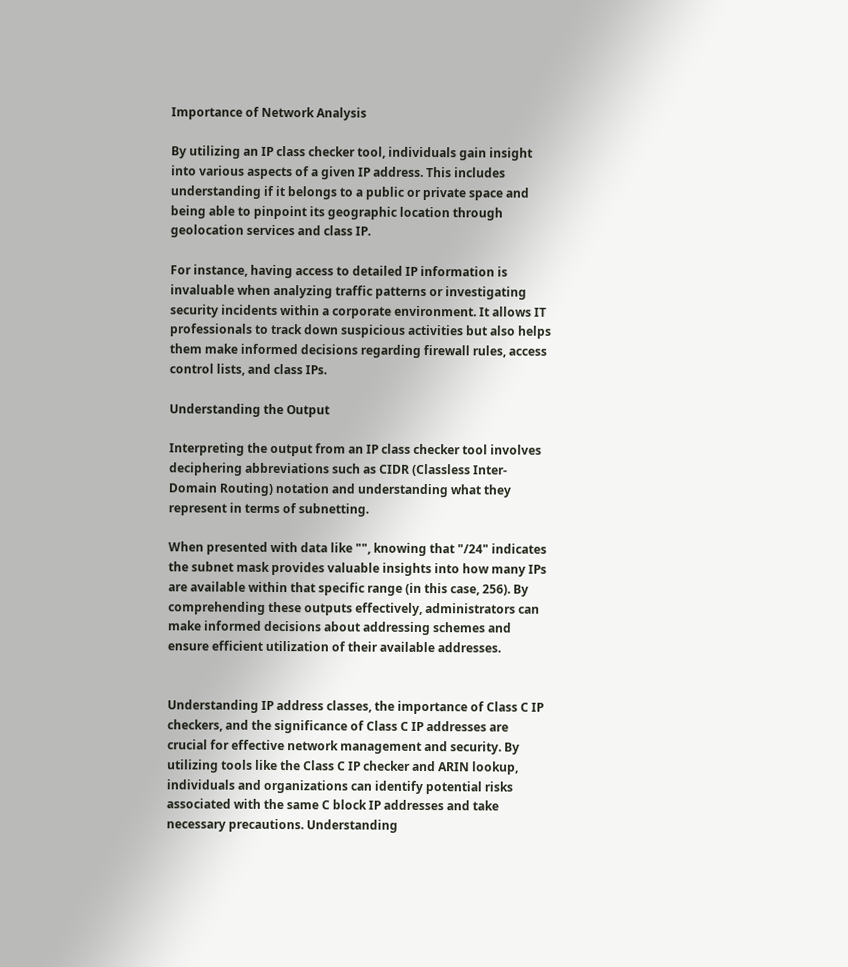Importance of Network Analysis

By utilizing an IP class checker tool, individuals gain insight into various aspects of a given IP address. This includes understanding if it belongs to a public or private space and being able to pinpoint its geographic location through geolocation services and class IP.

For instance, having access to detailed IP information is invaluable when analyzing traffic patterns or investigating security incidents within a corporate environment. It allows IT professionals to track down suspicious activities but also helps them make informed decisions regarding firewall rules, access control lists, and class IPs.

Understanding the Output

Interpreting the output from an IP class checker tool involves deciphering abbreviations such as CIDR (Classless Inter-Domain Routing) notation and understanding what they represent in terms of subnetting.

When presented with data like "", knowing that "/24" indicates the subnet mask provides valuable insights into how many IPs are available within that specific range (in this case, 256). By comprehending these outputs effectively, administrators can make informed decisions about addressing schemes and ensure efficient utilization of their available addresses.


Understanding IP address classes, the importance of Class C IP checkers, and the significance of Class C IP addresses are crucial for effective network management and security. By utilizing tools like the Class C IP checker and ARIN lookup, individuals and organizations can identify potential risks associated with the same C block IP addresses and take necessary precautions. Understanding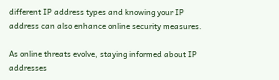different IP address types and knowing your IP address can also enhance online security measures.

As online threats evolve, staying informed about IP addresses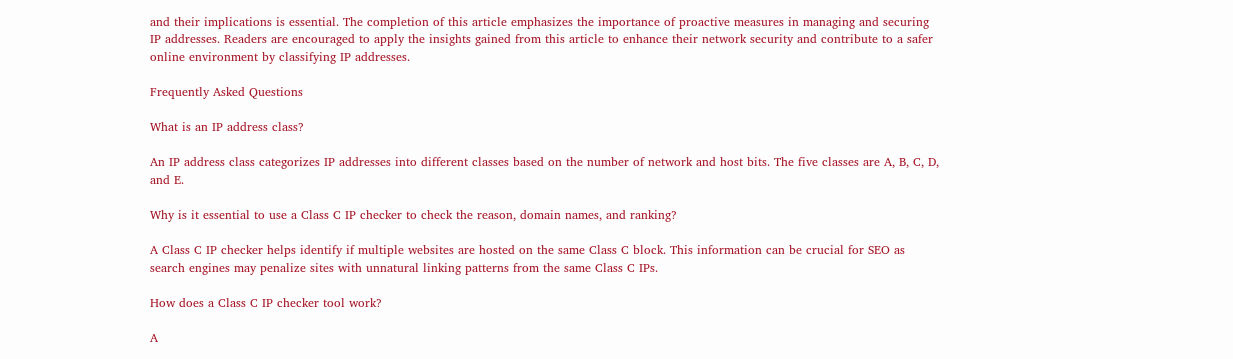and their implications is essential. The completion of this article emphasizes the importance of proactive measures in managing and securing IP addresses. Readers are encouraged to apply the insights gained from this article to enhance their network security and contribute to a safer online environment by classifying IP addresses.

Frequently Asked Questions

What is an IP address class?

An IP address class categorizes IP addresses into different classes based on the number of network and host bits. The five classes are A, B, C, D, and E.

Why is it essential to use a Class C IP checker to check the reason, domain names, and ranking?

A Class C IP checker helps identify if multiple websites are hosted on the same Class C block. This information can be crucial for SEO as search engines may penalize sites with unnatural linking patterns from the same Class C IPs.

How does a Class C IP checker tool work?

A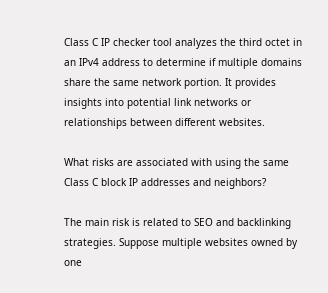Class C IP checker tool analyzes the third octet in an IPv4 address to determine if multiple domains share the same network portion. It provides insights into potential link networks or relationships between different websites.

What risks are associated with using the same Class C block IP addresses and neighbors?

The main risk is related to SEO and backlinking strategies. Suppose multiple websites owned by one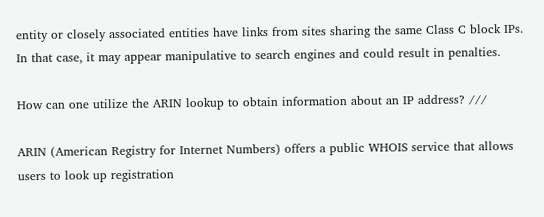entity or closely associated entities have links from sites sharing the same Class C block IPs. In that case, it may appear manipulative to search engines and could result in penalties.

How can one utilize the ARIN lookup to obtain information about an IP address? ///

ARIN (American Registry for Internet Numbers) offers a public WHOIS service that allows users to look up registration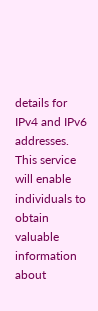details for IPv4 and IPv6 addresses. This service will enable individuals to obtain valuable information about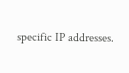specific IP addresses.